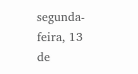segunda-feira, 13 de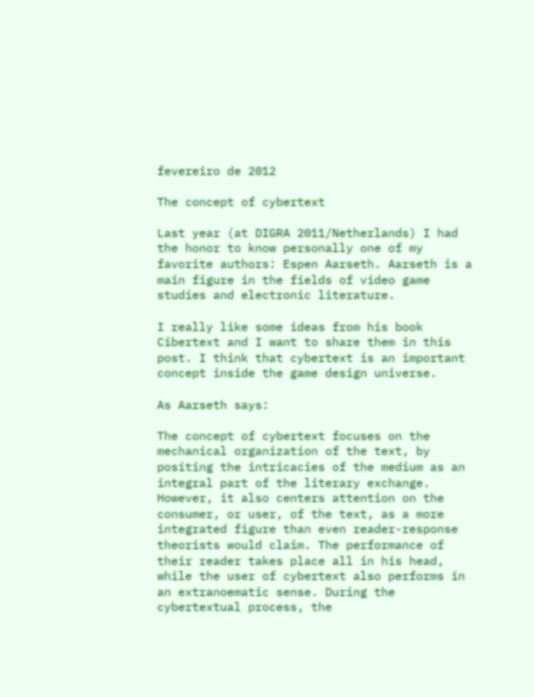fevereiro de 2012

The concept of cybertext

Last year (at DIGRA 2011/Netherlands) I had the honor to know personally one of my favorite authors: Espen Aarseth. Aarseth is a main figure in the fields of video game studies and electronic literature.

I really like some ideas from his book Cibertext and I want to share them in this post. I think that cybertext is an important concept inside the game design universe.

As Aarseth says:

The concept of cybertext focuses on the mechanical organization of the text, by positing the intricacies of the medium as an integral part of the literary exchange. However, it also centers attention on the consumer, or user, of the text, as a more integrated figure than even reader-response theorists would claim. The performance of their reader takes place all in his head, while the user of cybertext also performs in an extranoematic sense. During the cybertextual process, the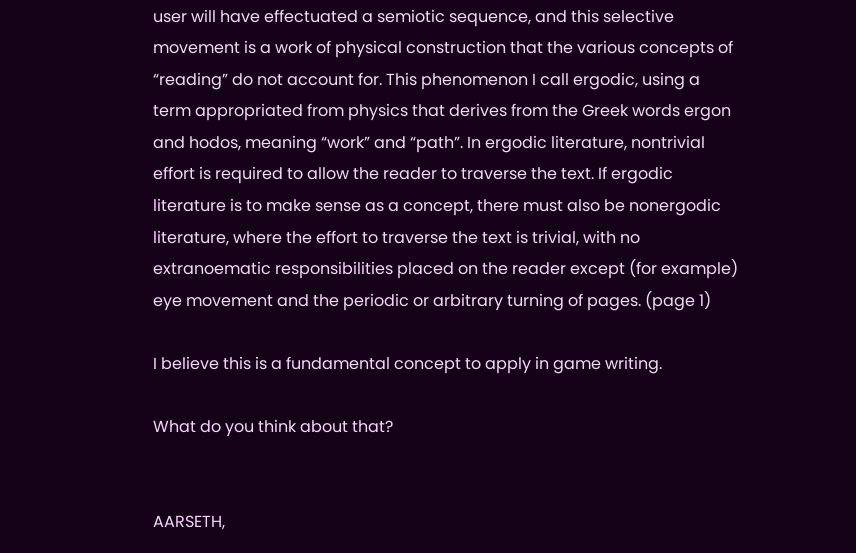user will have effectuated a semiotic sequence, and this selective movement is a work of physical construction that the various concepts of “reading” do not account for. This phenomenon I call ergodic, using a term appropriated from physics that derives from the Greek words ergon and hodos, meaning “work” and “path”. In ergodic literature, nontrivial effort is required to allow the reader to traverse the text. If ergodic literature is to make sense as a concept, there must also be nonergodic literature, where the effort to traverse the text is trivial, with no extranoematic responsibilities placed on the reader except (for example) eye movement and the periodic or arbitrary turning of pages. (page 1)

I believe this is a fundamental concept to apply in game writing.

What do you think about that?


AARSETH,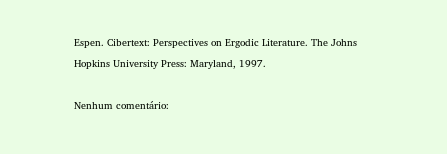Espen. Cibertext: Perspectives on Ergodic Literature. The Johns Hopkins University Press: Maryland, 1997.

Nenhum comentário: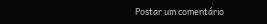Postar um comentário